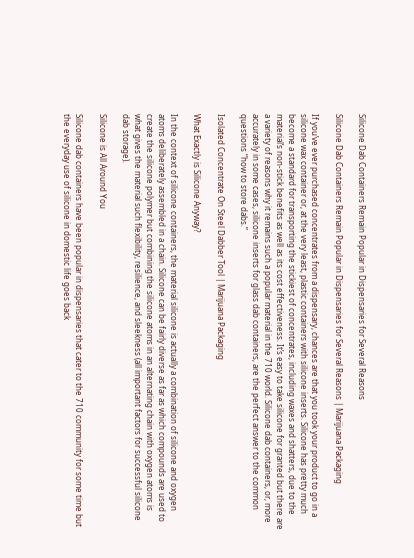Silicone Dab Containers Remain Popular in Dispensaries for Several Reasons

Silicone Dab Containers Remain Popular in Dispensaries for Several Reasons | Marijuana Packaging

If you’ve ever purchased concentrates from a dispensary, chances are that you took your product to go in a silicone wax container or, at the very least, plastic containers with silicone inserts. Silicone has pretty much become a standard for transporting the stickiest of concentrates, including waxes and shatters, due to the material’s non-stick benefits as well as its cost effectiveness. It’s easy to take silicone for granted but there are a variety of reasons why it remains such a popular material in the 710 world. Silicone dab containers, or, more accurately in some cases, silicone inserts for glass dab containers, are the perfect answer to the common questions “how to store dabs.”

Isolated Concentrate On Steel Dabber Tool | Marijuana Packaging

What Exactly is Silicone Anyway?

In the context of silicone containers, the material silicone is actually a combination of silicone and oxygen atoms deliberately assembled in a chain. Silicone can be fairly diverse as far as which compounds are used to create the silicone polymer but combining the silicone atoms in an alternating chain with oxygen atoms is what gives the material such flexibility, resilience, and sleekness (all important factors for successful silicone dab storage).

Silicone is All Around You

Silicone dab containers have been popular in dispensaries that cater to the 710 community for some time but the everyday use of silicone in domestic life goes back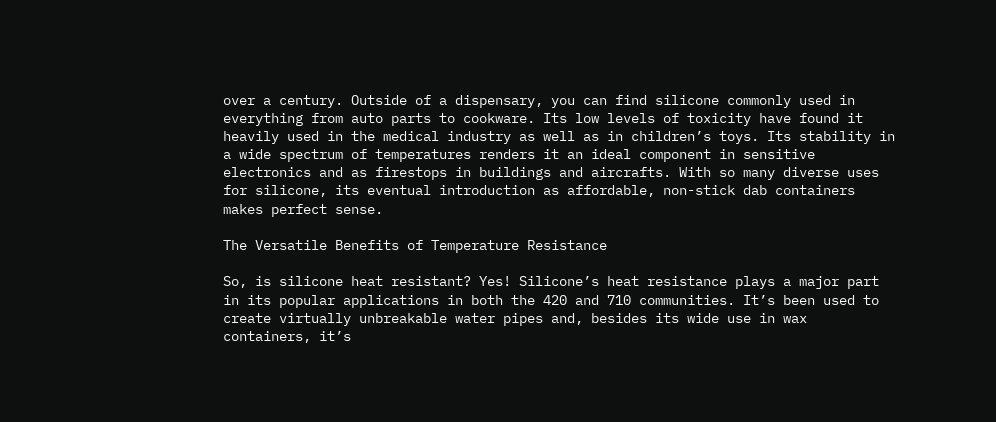over a century. Outside of a dispensary, you can find silicone commonly used in everything from auto parts to cookware. Its low levels of toxicity have found it heavily used in the medical industry as well as in children’s toys. Its stability in a wide spectrum of temperatures renders it an ideal component in sensitive electronics and as firestops in buildings and aircrafts. With so many diverse uses for silicone, its eventual introduction as affordable, non-stick dab containers makes perfect sense.

The Versatile Benefits of Temperature Resistance

So, is silicone heat resistant? Yes! Silicone’s heat resistance plays a major part in its popular applications in both the 420 and 710 communities. It’s been used to create virtually unbreakable water pipes and, besides its wide use in wax containers, it’s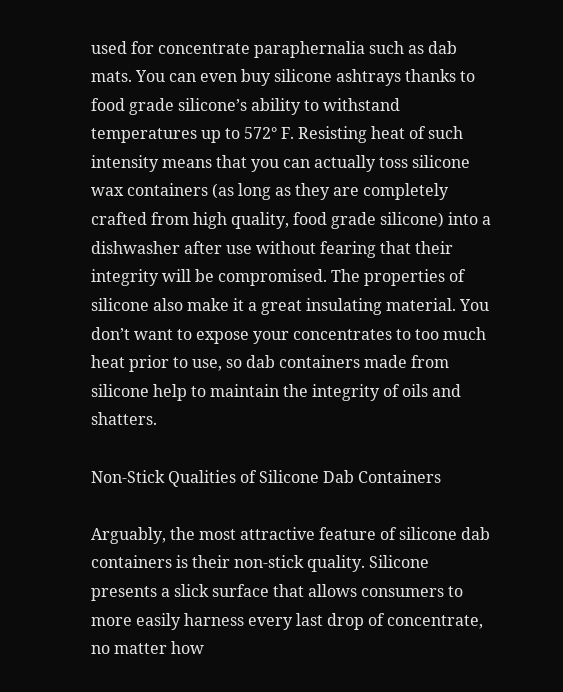used for concentrate paraphernalia such as dab mats. You can even buy silicone ashtrays thanks to food grade silicone’s ability to withstand temperatures up to 572° F. Resisting heat of such intensity means that you can actually toss silicone wax containers (as long as they are completely crafted from high quality, food grade silicone) into a dishwasher after use without fearing that their integrity will be compromised. The properties of silicone also make it a great insulating material. You don’t want to expose your concentrates to too much heat prior to use, so dab containers made from silicone help to maintain the integrity of oils and shatters.

Non-Stick Qualities of Silicone Dab Containers

Arguably, the most attractive feature of silicone dab containers is their non-stick quality. Silicone presents a slick surface that allows consumers to more easily harness every last drop of concentrate, no matter how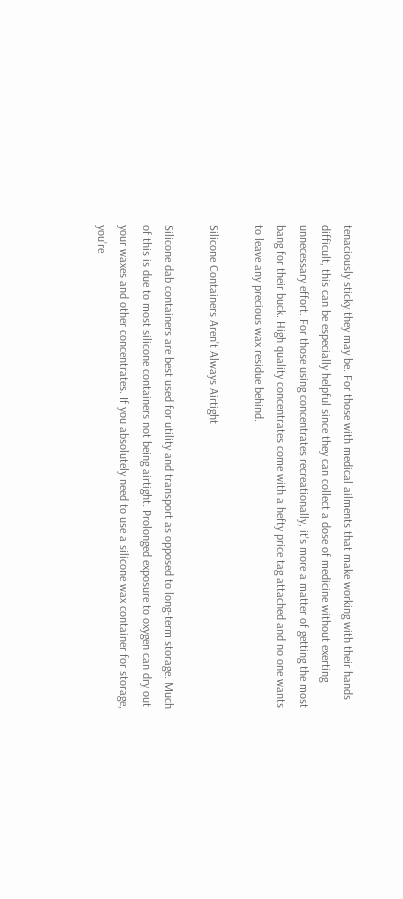tenaciously sticky they may be. For those with medical ailments that make working with their hands difficult, this can be especially helpful since they can collect a dose of medicine without exerting unnecessary effort. For those using concentrates recreationally, it's more a matter of getting the most bang for their buck. High quality concentrates come with a hefty price tag attached and no one wants to leave any precious wax residue behind.

Silicone Containers Aren’t Always Airtight

Silicone dab containers are best used for utility and transport as opposed to long-term storage. Much of this is due to most silicone containers not being airtight. Prolonged exposure to oxygen can dry out your waxes and other concentrates. If you absolutely need to use a silicone wax container for storage, you’re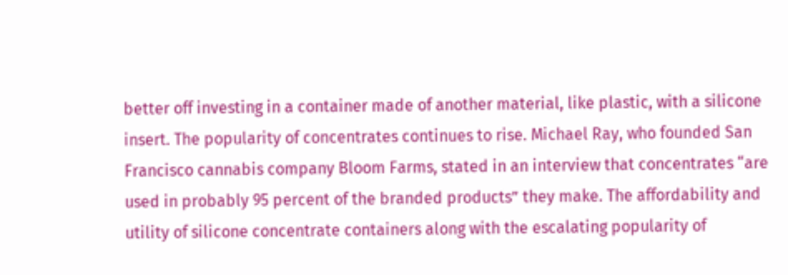better off investing in a container made of another material, like plastic, with a silicone insert. The popularity of concentrates continues to rise. Michael Ray, who founded San Francisco cannabis company Bloom Farms, stated in an interview that concentrates “are used in probably 95 percent of the branded products” they make. The affordability and utility of silicone concentrate containers along with the escalating popularity of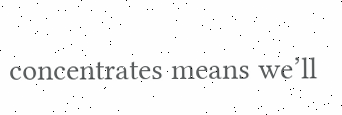concentrates means we’ll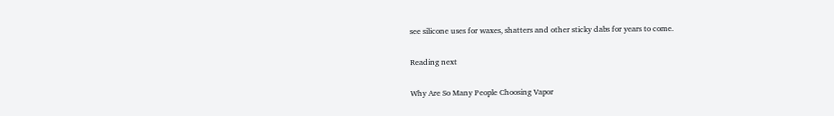see silicone uses for waxes, shatters and other sticky dabs for years to come.

Reading next

Why Are So Many People Choosing Vapor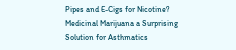Pipes and E-Cigs for Nicotine?
Medicinal Marijuana a Surprising Solution for Asthmatics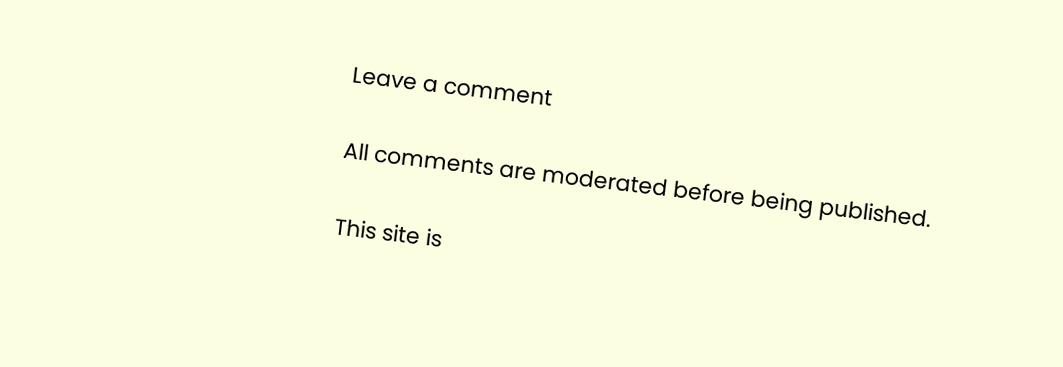Leave a comment

All comments are moderated before being published.

This site is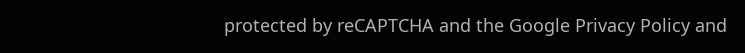protected by reCAPTCHA and the Google Privacy Policy and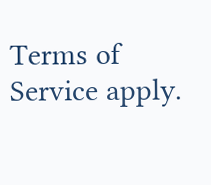Terms of Service apply.